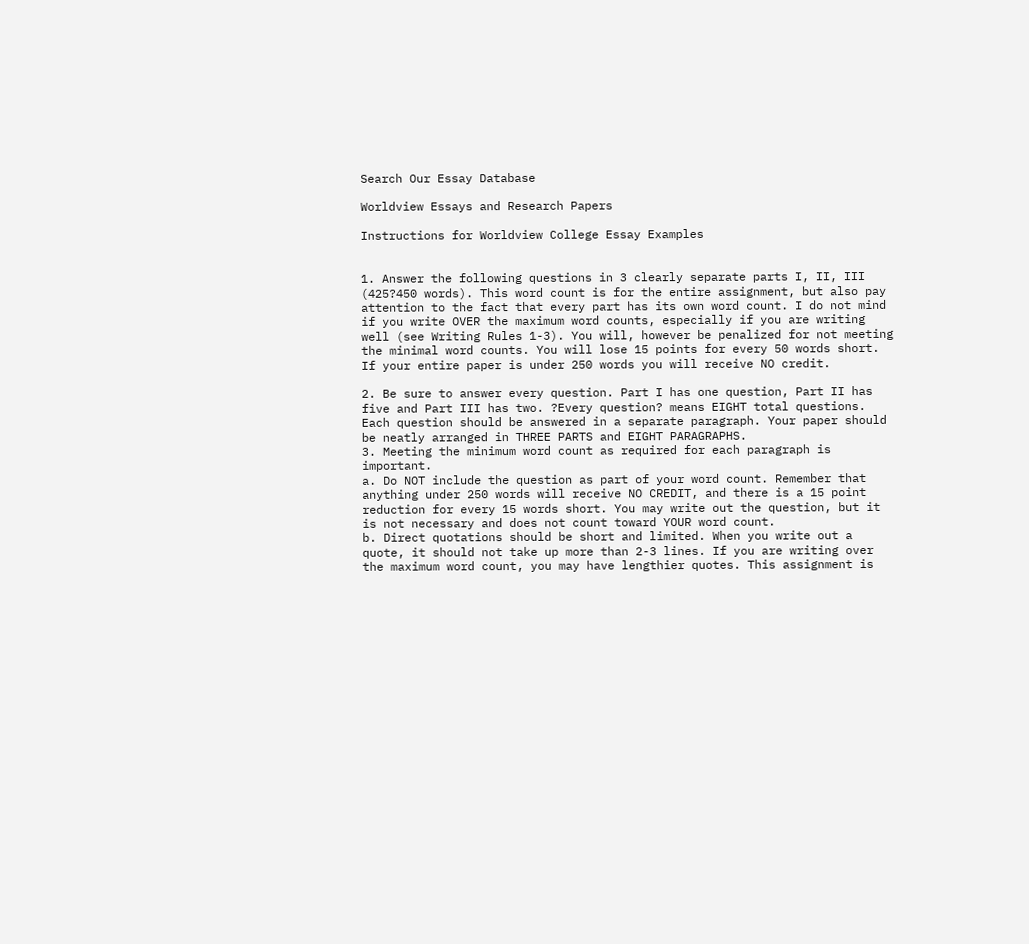Search Our Essay Database

Worldview Essays and Research Papers

Instructions for Worldview College Essay Examples


1. Answer the following questions in 3 clearly separate parts I, II, III (425?450 words). This word count is for the entire assignment, but also pay attention to the fact that every part has its own word count. I do not mind if you write OVER the maximum word counts, especially if you are writing well (see Writing Rules 1-3). You will, however be penalized for not meeting the minimal word counts. You will lose 15 points for every 50 words short. If your entire paper is under 250 words you will receive NO credit.

2. Be sure to answer every question. Part I has one question, Part II has five and Part III has two. ?Every question? means EIGHT total questions. Each question should be answered in a separate paragraph. Your paper should be neatly arranged in THREE PARTS and EIGHT PARAGRAPHS.
3. Meeting the minimum word count as required for each paragraph is important.
a. Do NOT include the question as part of your word count. Remember that anything under 250 words will receive NO CREDIT, and there is a 15 point reduction for every 15 words short. You may write out the question, but it is not necessary and does not count toward YOUR word count.
b. Direct quotations should be short and limited. When you write out a quote, it should not take up more than 2-3 lines. If you are writing over the maximum word count, you may have lengthier quotes. This assignment is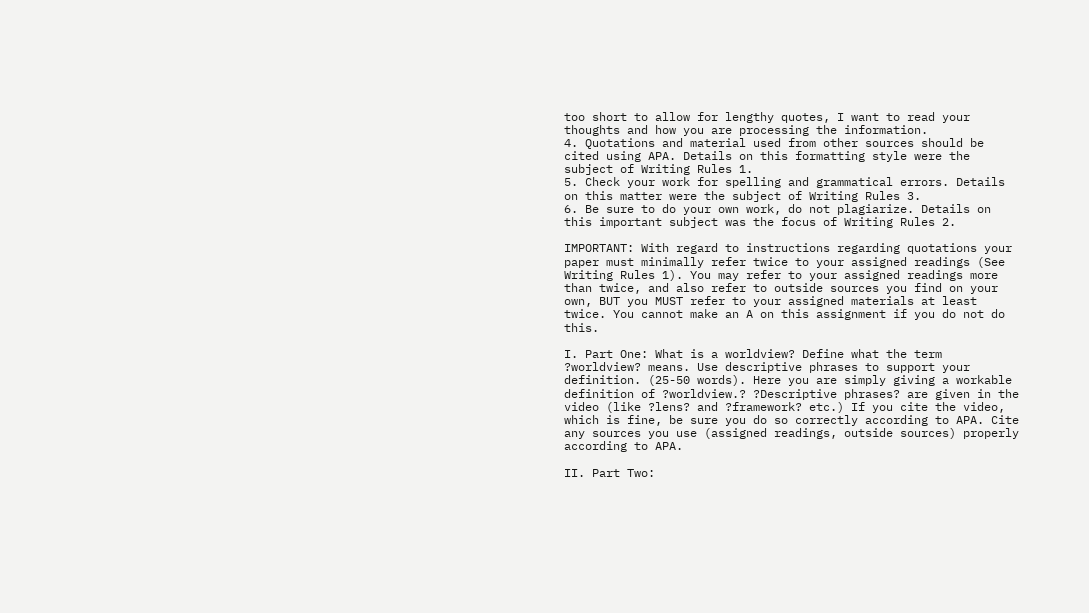too short to allow for lengthy quotes, I want to read your thoughts and how you are processing the information.
4. Quotations and material used from other sources should be cited using APA. Details on this formatting style were the subject of Writing Rules 1.
5. Check your work for spelling and grammatical errors. Details on this matter were the subject of Writing Rules 3.
6. Be sure to do your own work, do not plagiarize. Details on this important subject was the focus of Writing Rules 2.

IMPORTANT: With regard to instructions regarding quotations your paper must minimally refer twice to your assigned readings (See Writing Rules 1). You may refer to your assigned readings more than twice, and also refer to outside sources you find on your own, BUT you MUST refer to your assigned materials at least twice. You cannot make an A on this assignment if you do not do this.

I. Part One: What is a worldview? Define what the term ?worldview? means. Use descriptive phrases to support your definition. (25-50 words). Here you are simply giving a workable definition of ?worldview.? ?Descriptive phrases? are given in the video (like ?lens? and ?framework? etc.) If you cite the video, which is fine, be sure you do so correctly according to APA. Cite any sources you use (assigned readings, outside sources) properly according to APA.

II. Part Two: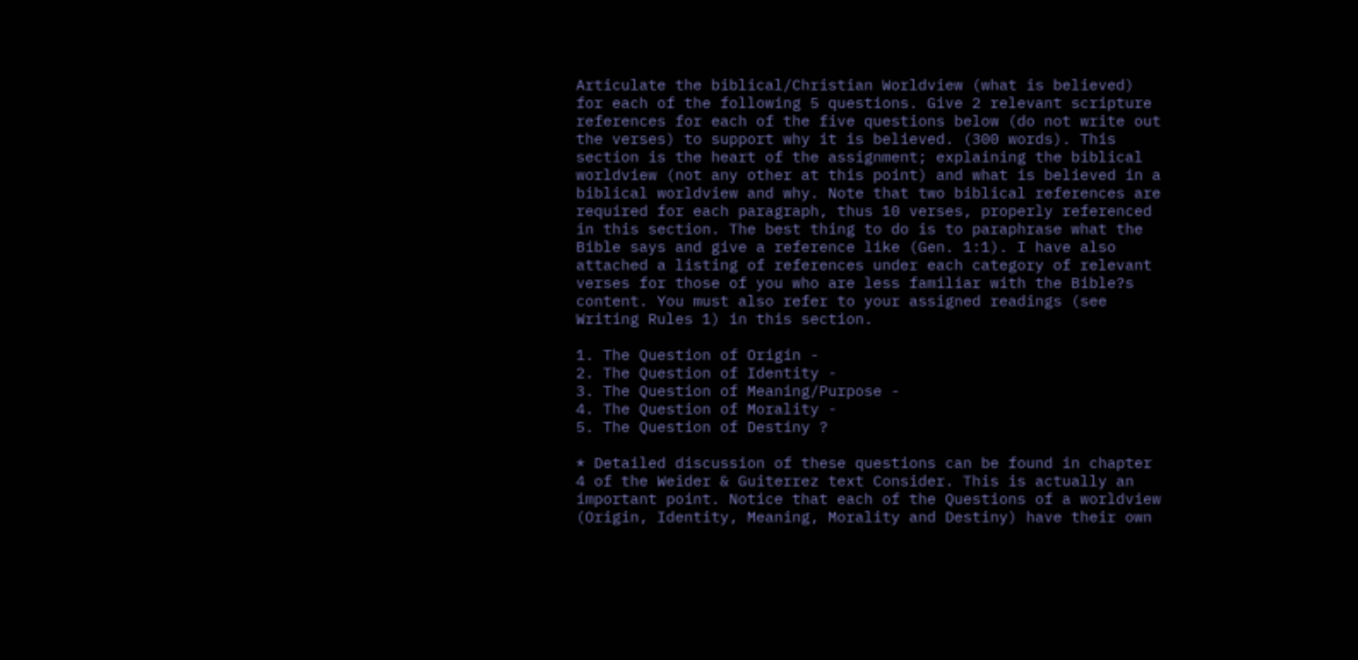Articulate the biblical/Christian Worldview (what is believed) for each of the following 5 questions. Give 2 relevant scripture references for each of the five questions below (do not write out the verses) to support why it is believed. (300 words). This section is the heart of the assignment; explaining the biblical worldview (not any other at this point) and what is believed in a biblical worldview and why. Note that two biblical references are required for each paragraph, thus 10 verses, properly referenced in this section. The best thing to do is to paraphrase what the Bible says and give a reference like (Gen. 1:1). I have also attached a listing of references under each category of relevant verses for those of you who are less familiar with the Bible?s content. You must also refer to your assigned readings (see Writing Rules 1) in this section.

1. The Question of Origin -
2. The Question of Identity -
3. The Question of Meaning/Purpose -
4. The Question of Morality -
5. The Question of Destiny ?

* Detailed discussion of these questions can be found in chapter 4 of the Weider & Guiterrez text Consider. This is actually an important point. Notice that each of the Questions of a worldview (Origin, Identity, Meaning, Morality and Destiny) have their own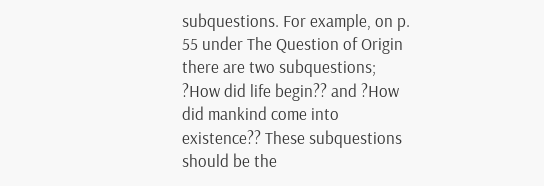subquestions. For example, on p. 55 under The Question of Origin there are two subquestions; ?How did life begin?? and ?How did mankind come into existence?? These subquestions should be the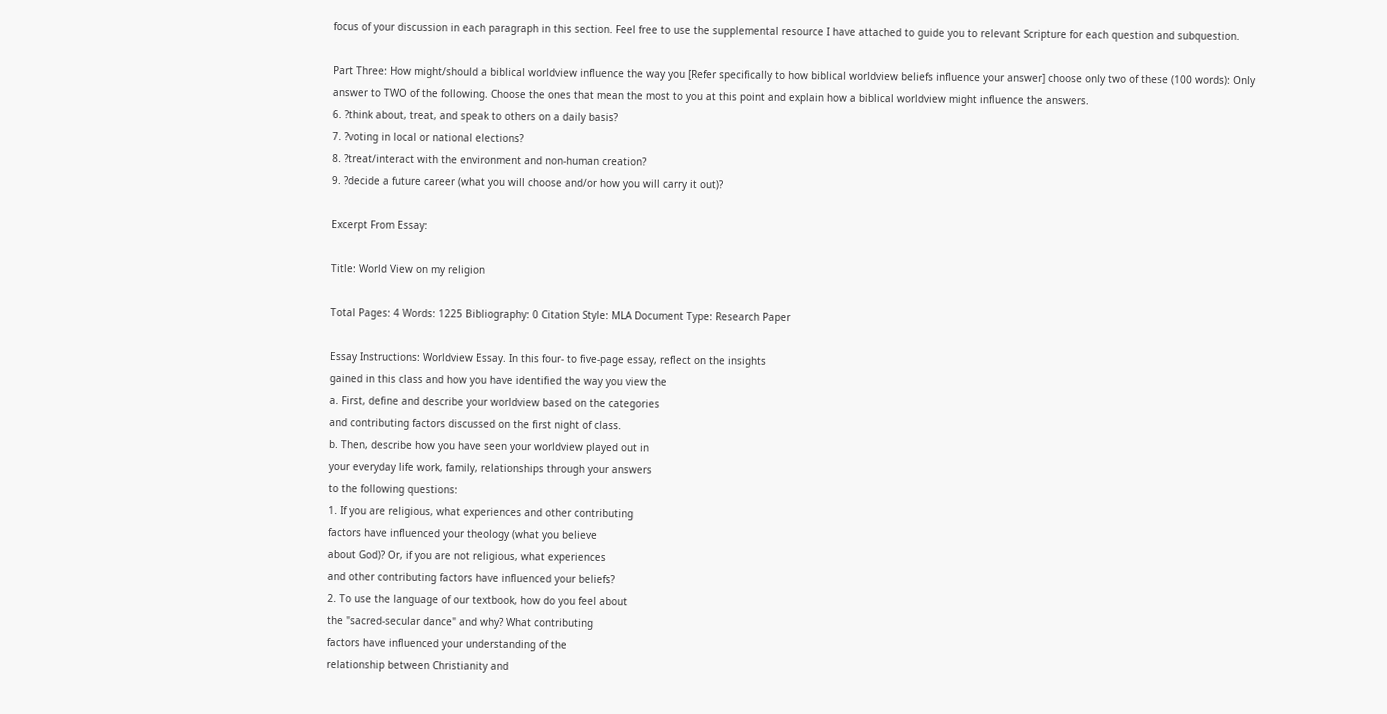focus of your discussion in each paragraph in this section. Feel free to use the supplemental resource I have attached to guide you to relevant Scripture for each question and subquestion.

Part Three: How might/should a biblical worldview influence the way you [Refer specifically to how biblical worldview beliefs influence your answer] choose only two of these (100 words): Only answer to TWO of the following. Choose the ones that mean the most to you at this point and explain how a biblical worldview might influence the answers.
6. ?think about, treat, and speak to others on a daily basis?
7. ?voting in local or national elections?
8. ?treat/interact with the environment and non-human creation?
9. ?decide a future career (what you will choose and/or how you will carry it out)?

Excerpt From Essay:

Title: World View on my religion

Total Pages: 4 Words: 1225 Bibliography: 0 Citation Style: MLA Document Type: Research Paper

Essay Instructions: Worldview Essay. In this four- to five-page essay, reflect on the insights
gained in this class and how you have identified the way you view the
a. First, define and describe your worldview based on the categories
and contributing factors discussed on the first night of class.
b. Then, describe how you have seen your worldview played out in
your everyday life work, family, relationships through your answers
to the following questions:
1. If you are religious, what experiences and other contributing
factors have influenced your theology (what you believe
about God)? Or, if you are not religious, what experiences
and other contributing factors have influenced your beliefs?
2. To use the language of our textbook, how do you feel about
the "sacred-secular dance" and why? What contributing
factors have influenced your understanding of the
relationship between Christianity and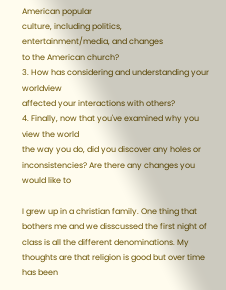American popular
culture, including politics, entertainment/media, and changes
to the American church?
3. How has considering and understanding your worldview
affected your interactions with others?
4. Finally, now that you've examined why you view the world
the way you do, did you discover any holes or
inconsistencies? Are there any changes you would like to

I grew up in a christian family. One thing that bothers me and we disscussed the first night of class is all the different denominations. My thoughts are that religion is good but over time has been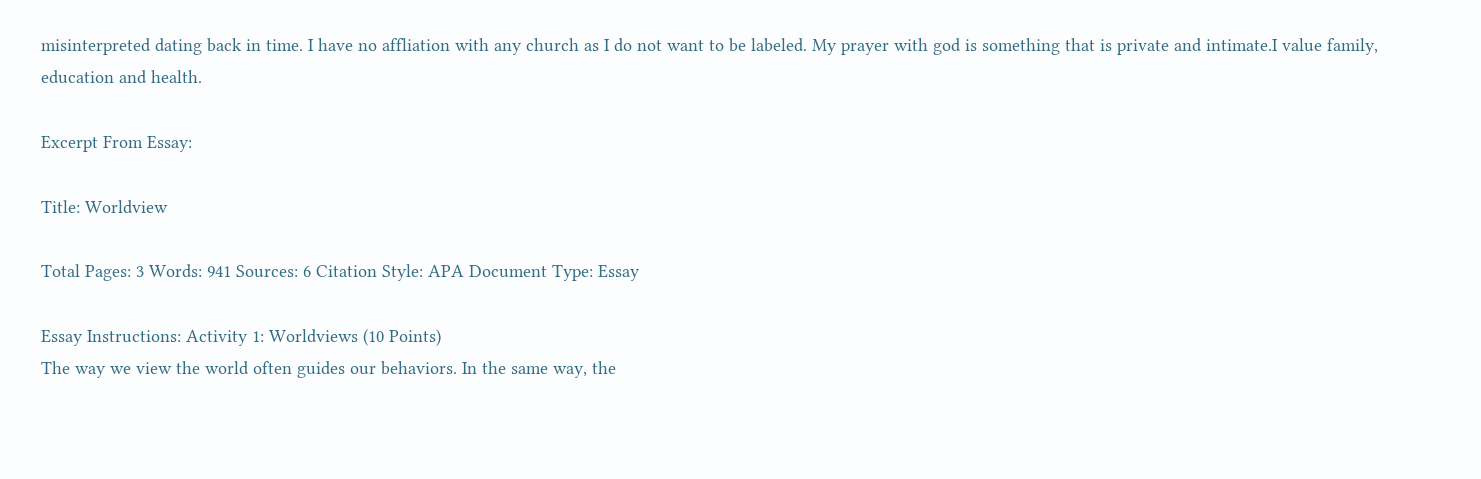misinterpreted dating back in time. I have no affliation with any church as I do not want to be labeled. My prayer with god is something that is private and intimate.I value family, education and health.

Excerpt From Essay:

Title: Worldview

Total Pages: 3 Words: 941 Sources: 6 Citation Style: APA Document Type: Essay

Essay Instructions: Activity 1: Worldviews (10 Points)
The way we view the world often guides our behaviors. In the same way, the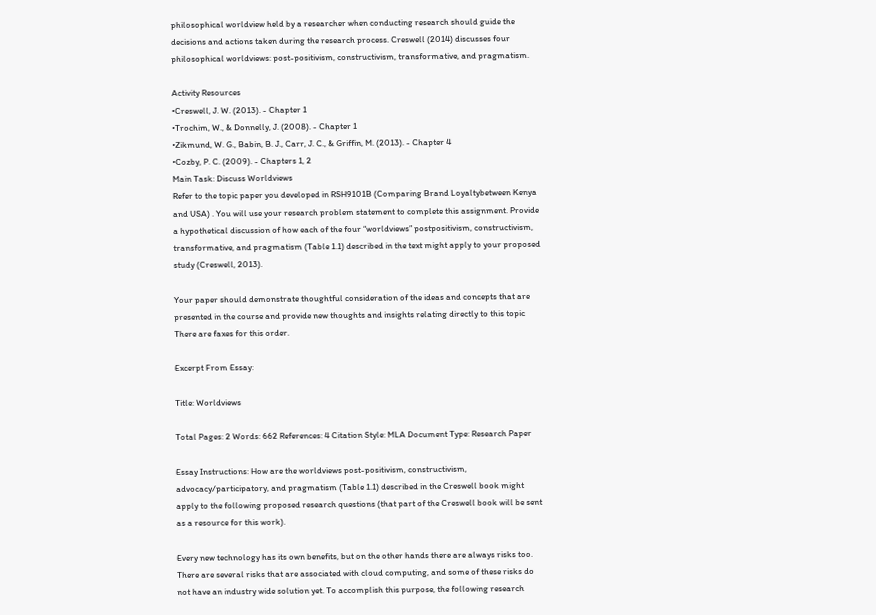philosophical worldview held by a researcher when conducting research should guide the decisions and actions taken during the research process. Creswell (2014) discusses four philosophical worldviews: post-positivism, constructivism, transformative, and pragmatism.

Activity Resources
•Creswell, J. W. (2013). - Chapter 1
•Trochim, W., & Donnelly, J. (2008). - Chapter 1
•Zikmund, W. G., Babin, B. J., Carr, J. C., & Griffin, M. (2013). - Chapter 4
•Cozby, P. C. (2009). - Chapters 1, 2
Main Task: Discuss Worldviews
Refer to the topic paper you developed in RSH9101B (Comparing Brand Loyaltybetween Kenya and USA) . You will use your research problem statement to complete this assignment. Provide a hypothetical discussion of how each of the four “worldviews” postpositivism, constructivism, transformative, and pragmatism (Table 1.1) described in the text might apply to your proposed study (Creswell, 2013).

Your paper should demonstrate thoughtful consideration of the ideas and concepts that are presented in the course and provide new thoughts and insights relating directly to this topic
There are faxes for this order.

Excerpt From Essay:

Title: Worldviews

Total Pages: 2 Words: 662 References: 4 Citation Style: MLA Document Type: Research Paper

Essay Instructions: How are the worldviews post-positivism, constructivism, advocacy/participatory, and pragmatism (Table 1.1) described in the Creswell book might apply to the following proposed research questions (that part of the Creswell book will be sent as a resource for this work).

Every new technology has its own benefits, but on the other hands there are always risks too. There are several risks that are associated with cloud computing, and some of these risks do not have an industry wide solution yet. To accomplish this purpose, the following research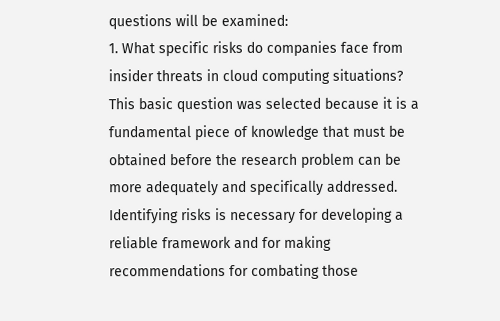questions will be examined:
1. What specific risks do companies face from insider threats in cloud computing situations?
This basic question was selected because it is a fundamental piece of knowledge that must be obtained before the research problem can be more adequately and specifically addressed. Identifying risks is necessary for developing a reliable framework and for making recommendations for combating those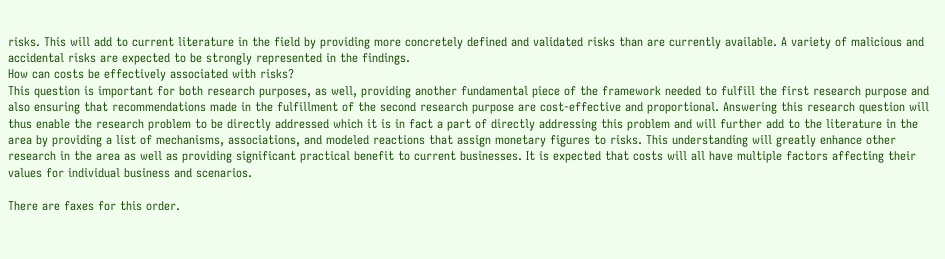risks. This will add to current literature in the field by providing more concretely defined and validated risks than are currently available. A variety of malicious and accidental risks are expected to be strongly represented in the findings.
How can costs be effectively associated with risks?
This question is important for both research purposes, as well, providing another fundamental piece of the framework needed to fulfill the first research purpose and also ensuring that recommendations made in the fulfillment of the second research purpose are cost-effective and proportional. Answering this research question will thus enable the research problem to be directly addressed which it is in fact a part of directly addressing this problem and will further add to the literature in the area by providing a list of mechanisms, associations, and modeled reactions that assign monetary figures to risks. This understanding will greatly enhance other research in the area as well as providing significant practical benefit to current businesses. It is expected that costs will all have multiple factors affecting their values for individual business and scenarios.

There are faxes for this order.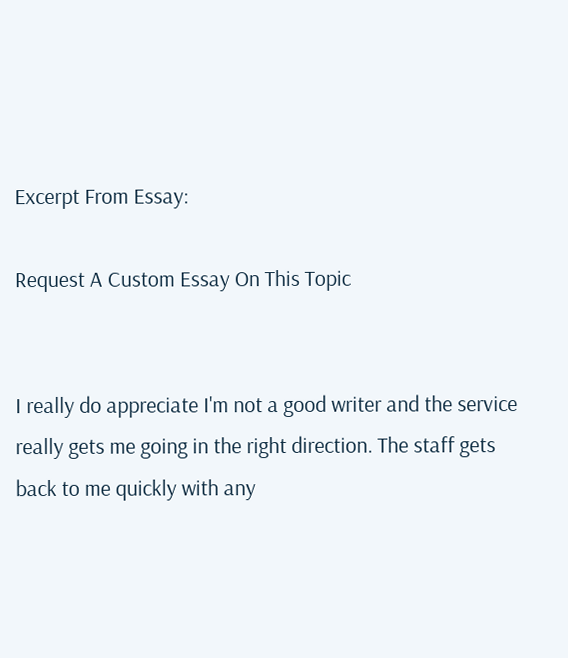Excerpt From Essay:

Request A Custom Essay On This Topic


I really do appreciate I'm not a good writer and the service really gets me going in the right direction. The staff gets back to me quickly with any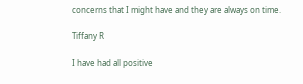concerns that I might have and they are always on time.

Tiffany R

I have had all positive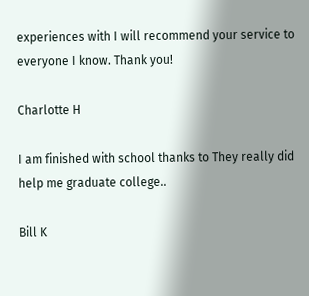experiences with I will recommend your service to everyone I know. Thank you!

Charlotte H

I am finished with school thanks to They really did help me graduate college..

Bill K